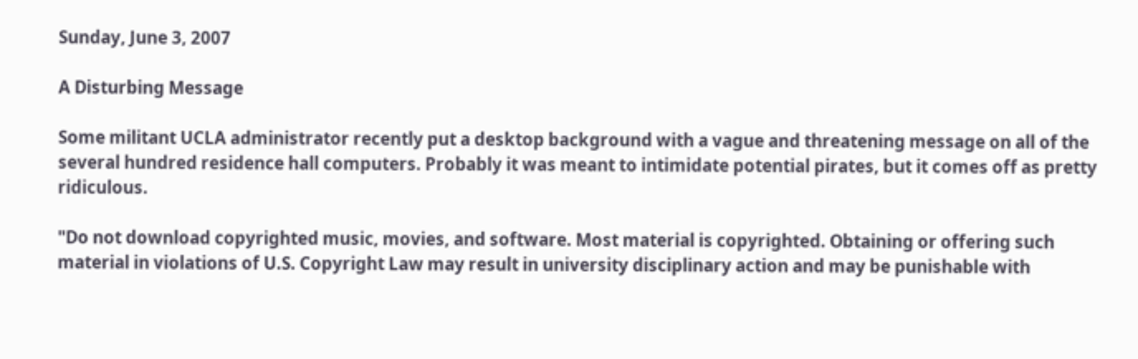Sunday, June 3, 2007

A Disturbing Message

Some militant UCLA administrator recently put a desktop background with a vague and threatening message on all of the several hundred residence hall computers. Probably it was meant to intimidate potential pirates, but it comes off as pretty ridiculous.

"Do not download copyrighted music, movies, and software. Most material is copyrighted. Obtaining or offering such material in violations of U.S. Copyright Law may result in university disciplinary action and may be punishable with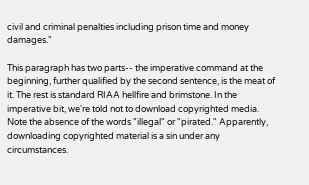civil and criminal penalties including prison time and money damages."

This paragraph has two parts-- the imperative command at the beginning, further qualified by the second sentence, is the meat of it. The rest is standard RIAA hellfire and brimstone. In the imperative bit, we're told not to download copyrighted media. Note the absence of the words "illegal" or "pirated." Apparently, downloading copyrighted material is a sin under any circumstances.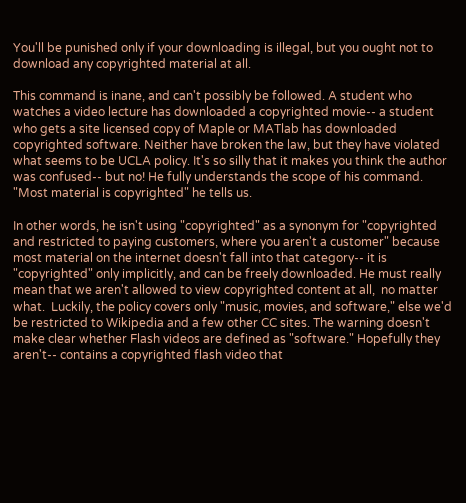You'll be punished only if your downloading is illegal, but you ought not to download any copyrighted material at all.

This command is inane, and can't possibly be followed. A student who watches a video lecture has downloaded a copyrighted movie-- a student who gets a site licensed copy of Maple or MATlab has downloaded copyrighted software. Neither have broken the law, but they have violated what seems to be UCLA policy. It's so silly that it makes you think the author was confused-- but no! He fully understands the scope of his command. "Most material is copyrighted" he tells us.

In other words, he isn't using "copyrighted" as a synonym for "copyrighted and restricted to paying customers, where you aren't a customer" because most material on the internet doesn't fall into that category-- it is "copyrighted" only implicitly, and can be freely downloaded. He must really mean that we aren't allowed to view copyrighted content at all,  no matter what.  Luckily, the policy covers only "music, movies, and software," else we'd be restricted to Wikipedia and a few other CC sites. The warning doesn't make clear whether Flash videos are defined as "software." Hopefully they aren't-- contains a copyrighted flash video that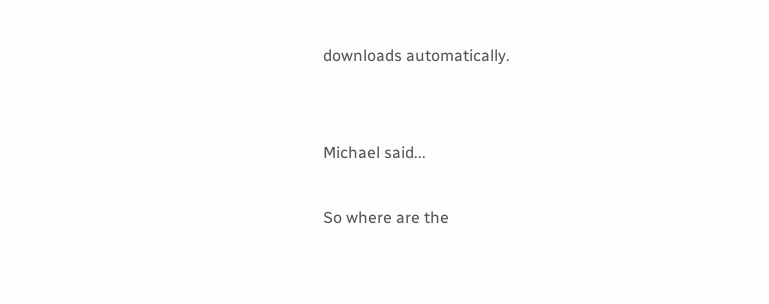downloads automatically.


Michael said...

So where are the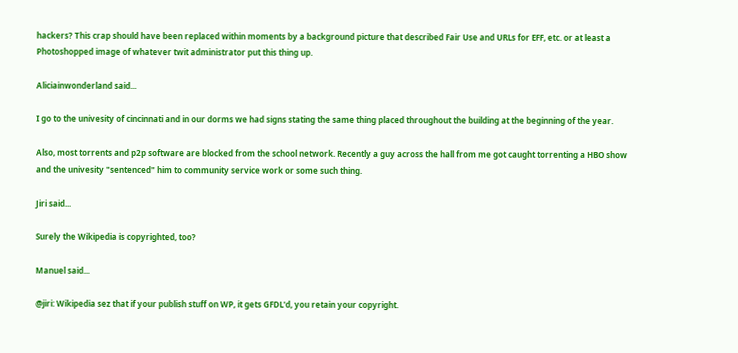hackers? This crap should have been replaced within moments by a background picture that described Fair Use and URLs for EFF, etc. or at least a Photoshopped image of whatever twit administrator put this thing up.

Aliciainwonderland said...

I go to the univesity of cincinnati and in our dorms we had signs stating the same thing placed throughout the building at the beginning of the year.

Also, most torrents and p2p software are blocked from the school network. Recently a guy across the hall from me got caught torrenting a HBO show and the univesity "sentenced" him to community service work or some such thing.

Jiri said...

Surely the Wikipedia is copyrighted, too?

Manuel said...

@jiri: Wikipedia sez that if your publish stuff on WP, it gets GFDL'd, you retain your copyright.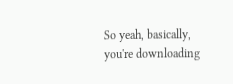So yeah, basically, you're downloading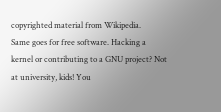copyrighted material from Wikipedia.
Same goes for free software. Hacking a kernel or contributing to a GNU project? Not at university, kids! You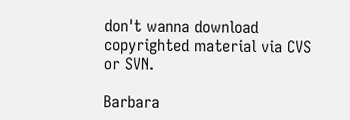don't wanna download copyrighted material via CVS or SVN.

Barbara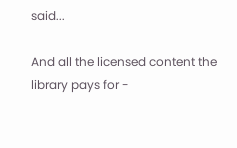said...

And all the licensed content the library pays for -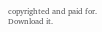copyrighted and paid for. Download it.